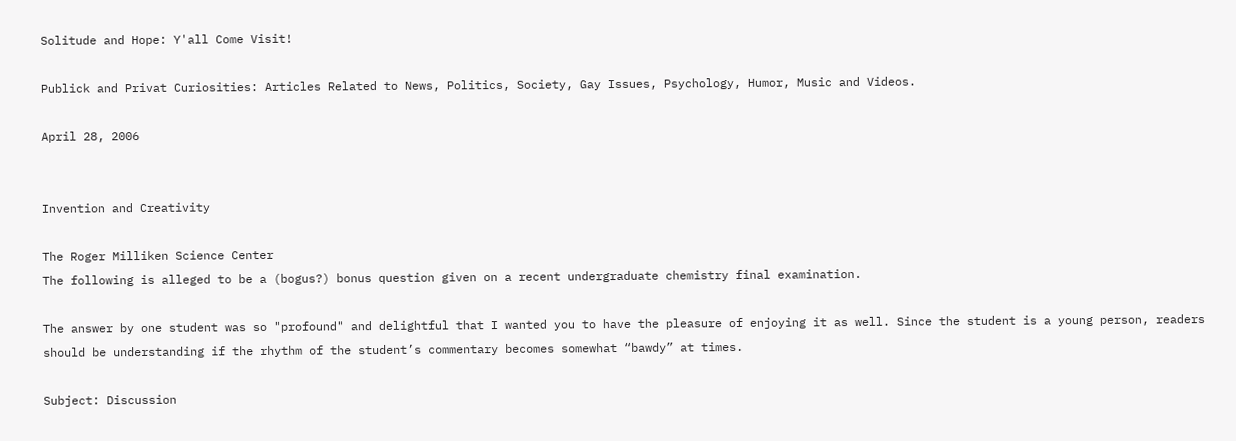Solitude and Hope: Y'all Come Visit!

Publick and Privat Curiosities: Articles Related to News, Politics, Society, Gay Issues, Psychology, Humor, Music and Videos.

April 28, 2006


Invention and Creativity

The Roger Milliken Science Center
The following is alleged to be a (bogus?) bonus question given on a recent undergraduate chemistry final examination.

The answer by one student was so "profound" and delightful that I wanted you to have the pleasure of enjoying it as well. Since the student is a young person, readers should be understanding if the rhythm of the student’s commentary becomes somewhat “bawdy” at times.

Subject: Discussion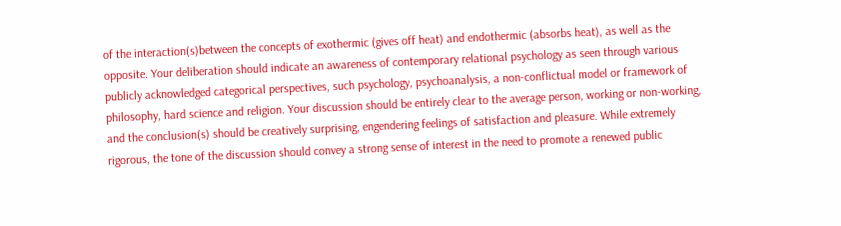of the interaction(s)between the concepts of exothermic (gives off heat) and endothermic (absorbs heat), as well as the opposite. Your deliberation should indicate an awareness of contemporary relational psychology as seen through various publicly acknowledged categorical perspectives, such psychology, psychoanalysis, a non-conflictual model or framework of philosophy, hard science and religion. Your discussion should be entirely clear to the average person, working or non-working, and the conclusion(s) should be creatively surprising, engendering feelings of satisfaction and pleasure. While extremely rigorous, the tone of the discussion should convey a strong sense of interest in the need to promote a renewed public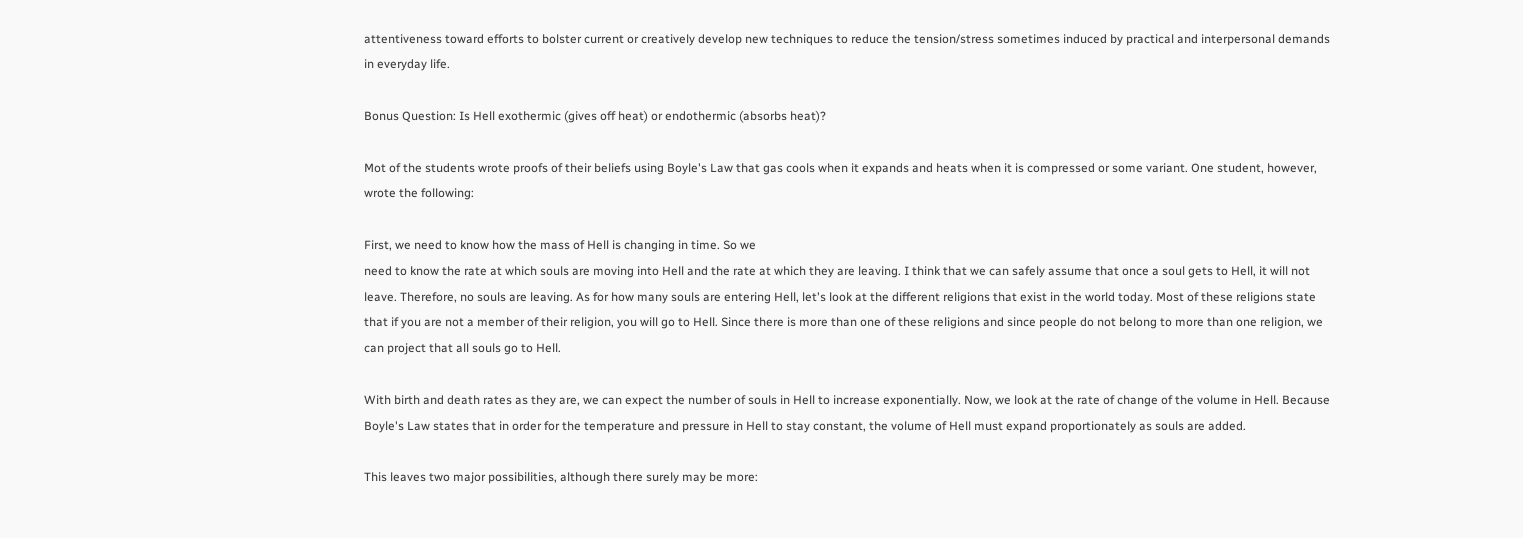attentiveness toward efforts to bolster current or creatively develop new techniques to reduce the tension/stress sometimes induced by practical and interpersonal demands in everyday life.

Bonus Question: Is Hell exothermic (gives off heat) or endothermic (absorbs heat)?

Mot of the students wrote proofs of their beliefs using Boyle's Law that gas cools when it expands and heats when it is compressed or some variant. One student, however, wrote the following:

First, we need to know how the mass of Hell is changing in time. So we
need to know the rate at which souls are moving into Hell and the rate at which they are leaving. I think that we can safely assume that once a soul gets to Hell, it will not leave. Therefore, no souls are leaving. As for how many souls are entering Hell, let's look at the different religions that exist in the world today. Most of these religions state that if you are not a member of their religion, you will go to Hell. Since there is more than one of these religions and since people do not belong to more than one religion, we can project that all souls go to Hell.

With birth and death rates as they are, we can expect the number of souls in Hell to increase exponentially. Now, we look at the rate of change of the volume in Hell. Because Boyle's Law states that in order for the temperature and pressure in Hell to stay constant, the volume of Hell must expand proportionately as souls are added.

This leaves two major possibilities, although there surely may be more: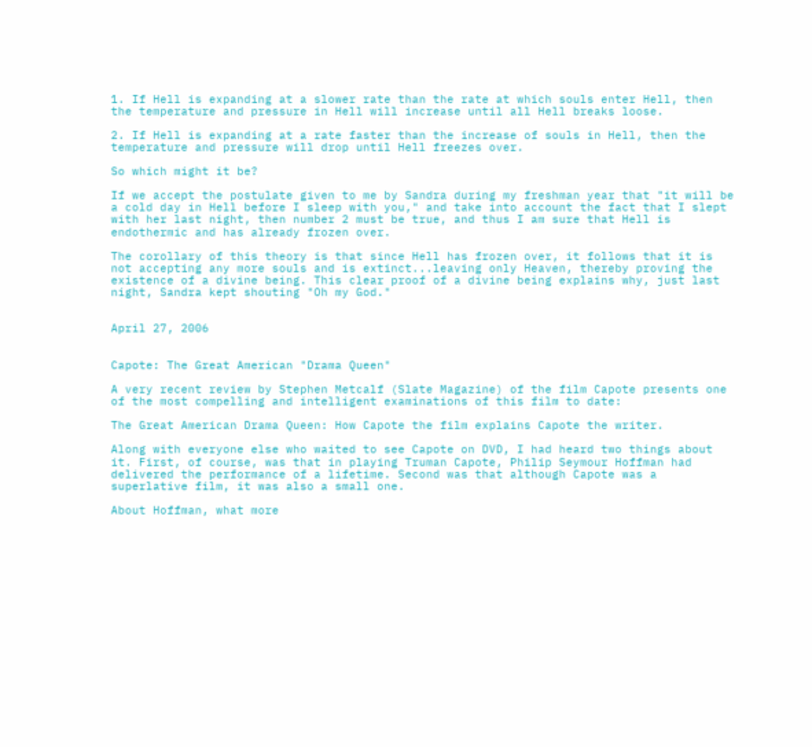1. If Hell is expanding at a slower rate than the rate at which souls enter Hell, then the temperature and pressure in Hell will increase until all Hell breaks loose.

2. If Hell is expanding at a rate faster than the increase of souls in Hell, then the temperature and pressure will drop until Hell freezes over.

So which might it be?

If we accept the postulate given to me by Sandra during my freshman year that "it will be a cold day in Hell before I sleep with you," and take into account the fact that I slept with her last night, then number 2 must be true, and thus I am sure that Hell is endothermic and has already frozen over.

The corollary of this theory is that since Hell has frozen over, it follows that it is not accepting any more souls and is extinct...leaving only Heaven, thereby proving the existence of a divine being. This clear proof of a divine being explains why, just last night, Sandra kept shouting "Oh my God."


April 27, 2006


Capote: The Great American "Drama Queen"

A very recent review by Stephen Metcalf (Slate Magazine) of the film Capote presents one of the most compelling and intelligent examinations of this film to date:

The Great American Drama Queen: How Capote the film explains Capote the writer.

Along with everyone else who waited to see Capote on DVD, I had heard two things about it. First, of course, was that in playing Truman Capote, Philip Seymour Hoffman had delivered the performance of a lifetime. Second was that although Capote was a superlative film, it was also a small one.

About Hoffman, what more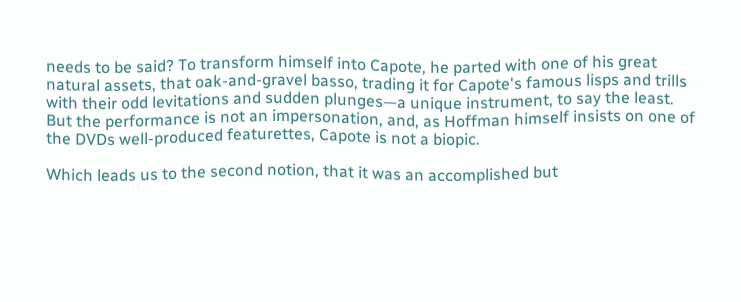needs to be said? To transform himself into Capote, he parted with one of his great natural assets, that oak-and-gravel basso, trading it for Capote's famous lisps and trills with their odd levitations and sudden plunges—a unique instrument, to say the least. But the performance is not an impersonation, and, as Hoffman himself insists on one of the DVDs well-produced featurettes, Capote is not a biopic.

Which leads us to the second notion, that it was an accomplished but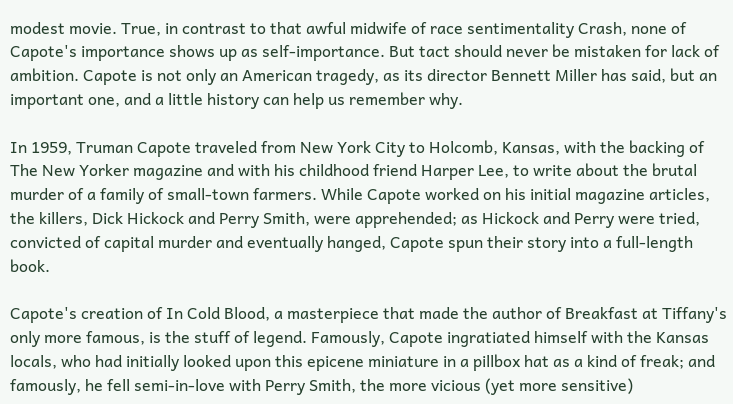modest movie. True, in contrast to that awful midwife of race sentimentality Crash, none of Capote's importance shows up as self-importance. But tact should never be mistaken for lack of ambition. Capote is not only an American tragedy, as its director Bennett Miller has said, but an important one, and a little history can help us remember why.

In 1959, Truman Capote traveled from New York City to Holcomb, Kansas, with the backing of The New Yorker magazine and with his childhood friend Harper Lee, to write about the brutal murder of a family of small-town farmers. While Capote worked on his initial magazine articles, the killers, Dick Hickock and Perry Smith, were apprehended; as Hickock and Perry were tried, convicted of capital murder and eventually hanged, Capote spun their story into a full-length book.

Capote's creation of In Cold Blood, a masterpiece that made the author of Breakfast at Tiffany's only more famous, is the stuff of legend. Famously, Capote ingratiated himself with the Kansas locals, who had initially looked upon this epicene miniature in a pillbox hat as a kind of freak; and famously, he fell semi-in-love with Perry Smith, the more vicious (yet more sensitive)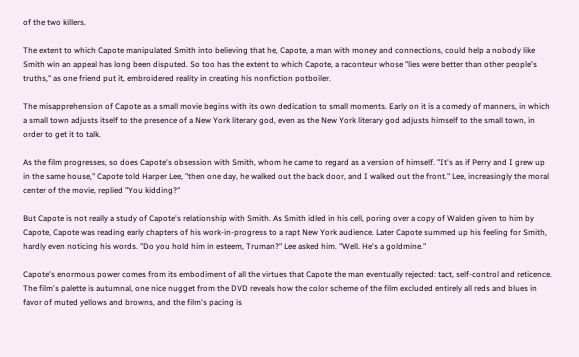of the two killers.

The extent to which Capote manipulated Smith into believing that he, Capote, a man with money and connections, could help a nobody like Smith win an appeal has long been disputed. So too has the extent to which Capote, a raconteur whose "lies were better than other people's truths," as one friend put it, embroidered reality in creating his nonfiction potboiler.

The misapprehension of Capote as a small movie begins with its own dedication to small moments. Early on it is a comedy of manners, in which a small town adjusts itself to the presence of a New York literary god, even as the New York literary god adjusts himself to the small town, in order to get it to talk.

As the film progresses, so does Capote's obsession with Smith, whom he came to regard as a version of himself. "It's as if Perry and I grew up in the same house," Capote told Harper Lee, "then one day, he walked out the back door, and I walked out the front." Lee, increasingly the moral center of the movie, replied "You kidding?"

But Capote is not really a study of Capote's relationship with Smith. As Smith idled in his cell, poring over a copy of Walden given to him by Capote, Capote was reading early chapters of his work-in-progress to a rapt New York audience. Later Capote summed up his feeling for Smith, hardly even noticing his words. "Do you hold him in esteem, Truman?" Lee asked him. "Well. He's a goldmine."

Capote's enormous power comes from its embodiment of all the virtues that Capote the man eventually rejected: tact, self-control and reticence. The film's palette is autumnal, one nice nugget from the DVD reveals how the color scheme of the film excluded entirely all reds and blues in favor of muted yellows and browns, and the film's pacing is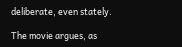deliberate, even stately.

The movie argues, as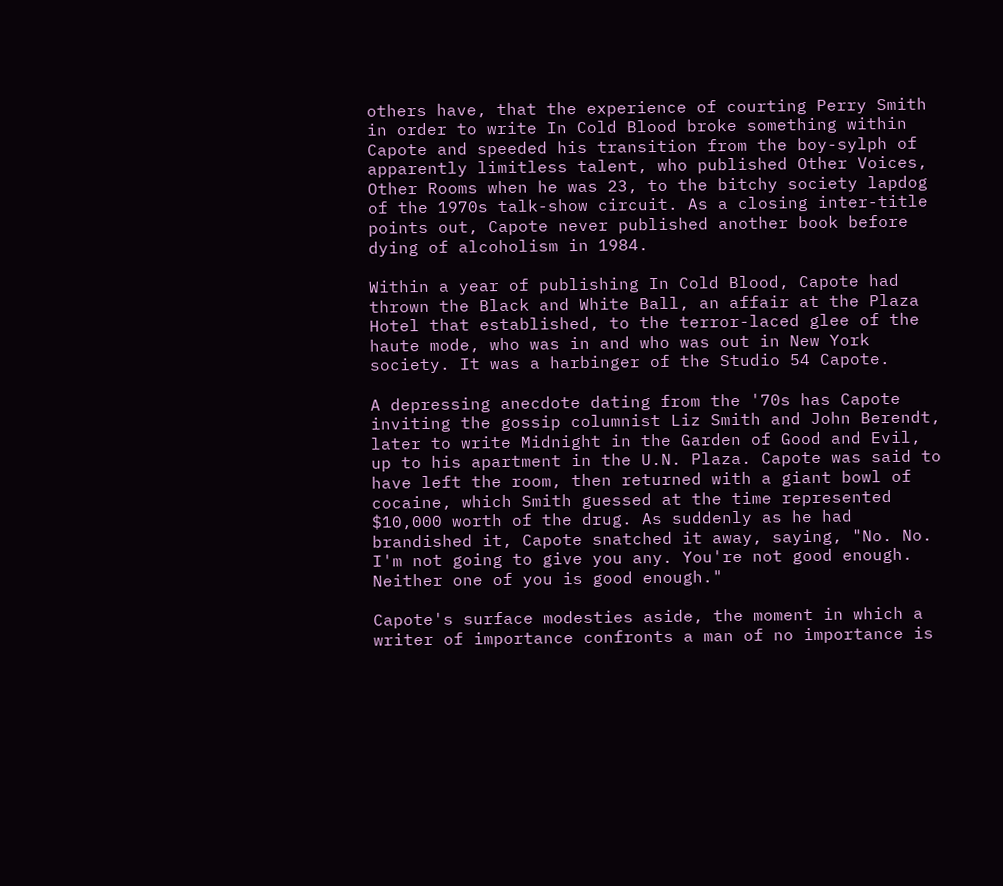others have, that the experience of courting Perry Smith in order to write In Cold Blood broke something within Capote and speeded his transition from the boy-sylph of apparently limitless talent, who published Other Voices, Other Rooms when he was 23, to the bitchy society lapdog of the 1970s talk-show circuit. As a closing inter-title points out, Capote never published another book before dying of alcoholism in 1984.

Within a year of publishing In Cold Blood, Capote had thrown the Black and White Ball, an affair at the Plaza Hotel that established, to the terror-laced glee of the haute mode, who was in and who was out in New York society. It was a harbinger of the Studio 54 Capote.

A depressing anecdote dating from the '70s has Capote inviting the gossip columnist Liz Smith and John Berendt, later to write Midnight in the Garden of Good and Evil, up to his apartment in the U.N. Plaza. Capote was said to have left the room, then returned with a giant bowl of cocaine, which Smith guessed at the time represented $10,000 worth of the drug. As suddenly as he had brandished it, Capote snatched it away, saying, "No. No. I'm not going to give you any. You're not good enough. Neither one of you is good enough."

Capote's surface modesties aside, the moment in which a writer of importance confronts a man of no importance is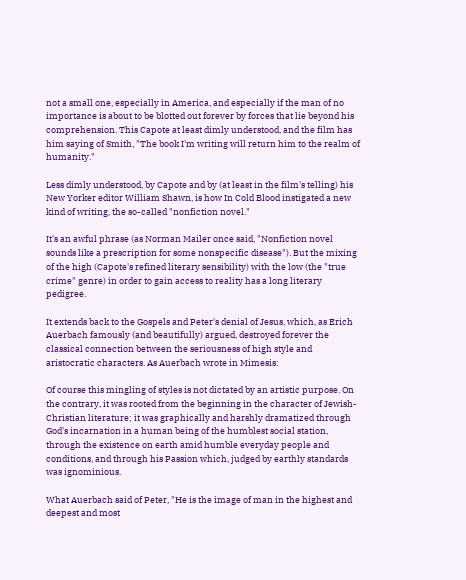not a small one, especially in America, and especially if the man of no importance is about to be blotted out forever by forces that lie beyond his comprehension. This Capote at least dimly understood, and the film has him saying of Smith, "The book I'm writing will return him to the realm of humanity."

Less dimly understood, by Capote and by (at least in the film's telling) his New Yorker editor William Shawn, is how In Cold Blood instigated a new kind of writing, the so-called "nonfiction novel."

It's an awful phrase (as Norman Mailer once said, "Nonfiction novel sounds like a prescription for some nonspecific disease"). But the mixing of the high (Capote's refined literary sensibility) with the low (the "true crime" genre) in order to gain access to reality has a long literary pedigree.

It extends back to the Gospels and Peter's denial of Jesus, which, as Erich Auerbach famously (and beautifully) argued, destroyed forever the classical connection between the seriousness of high style and aristocratic characters. As Auerbach wrote in Mimesis:

Of course this mingling of styles is not dictated by an artistic purpose. On the contrary, it was rooted from the beginning in the character of Jewish-Christian literature; it was graphically and harshly dramatized through God's incarnation in a human being of the humblest social station, through the existence on earth amid humble everyday people and conditions, and through his Passion which, judged by earthly standards was ignominious.

What Auerbach said of Peter, "He is the image of man in the highest and deepest and most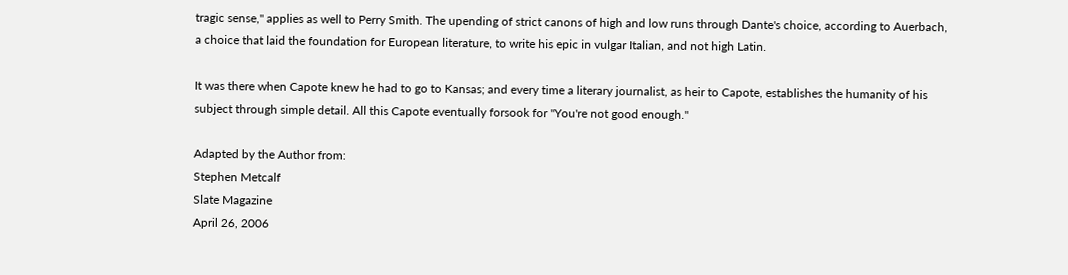tragic sense," applies as well to Perry Smith. The upending of strict canons of high and low runs through Dante's choice, according to Auerbach, a choice that laid the foundation for European literature, to write his epic in vulgar Italian, and not high Latin.

It was there when Capote knew he had to go to Kansas; and every time a literary journalist, as heir to Capote, establishes the humanity of his subject through simple detail. All this Capote eventually forsook for "You're not good enough."

Adapted by the Author from:
Stephen Metcalf
Slate Magazine
April 26, 2006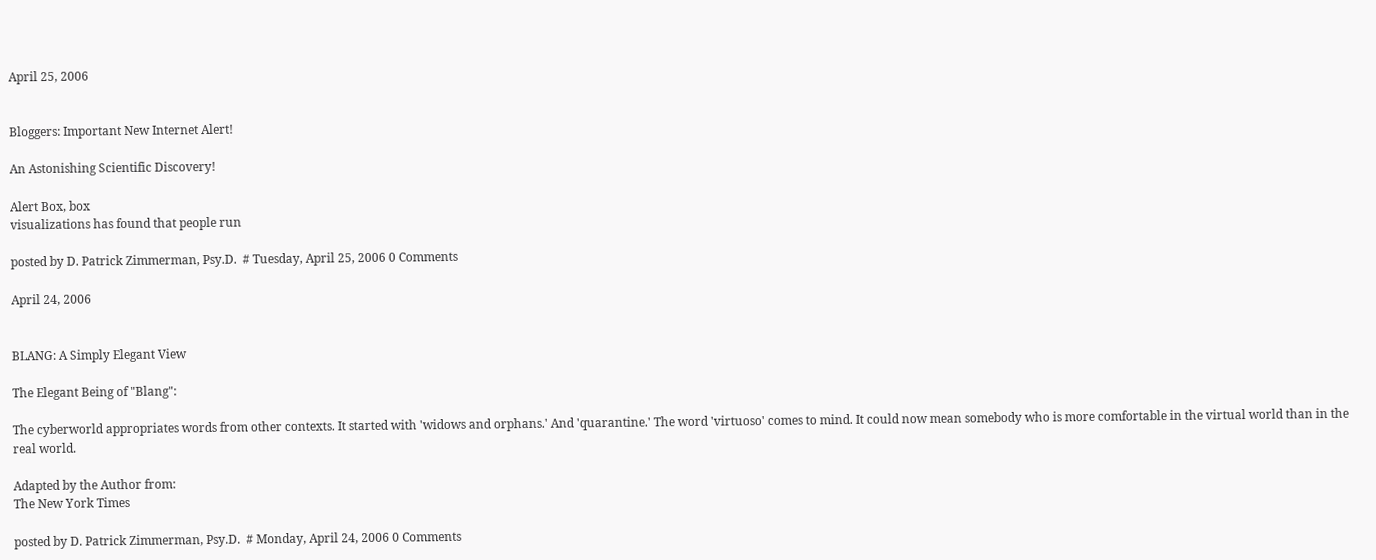April 25, 2006


Bloggers: Important New Internet Alert!

An Astonishing Scientific Discovery!

Alert Box, box
visualizations has found that people run

posted by D. Patrick Zimmerman, Psy.D.  # Tuesday, April 25, 2006 0 Comments

April 24, 2006


BLANG: A Simply Elegant View

The Elegant Being of "Blang":

The cyberworld appropriates words from other contexts. It started with 'widows and orphans.' And 'quarantine.' The word 'virtuoso' comes to mind. It could now mean somebody who is more comfortable in the virtual world than in the real world.

Adapted by the Author from:
The New York Times

posted by D. Patrick Zimmerman, Psy.D.  # Monday, April 24, 2006 0 Comments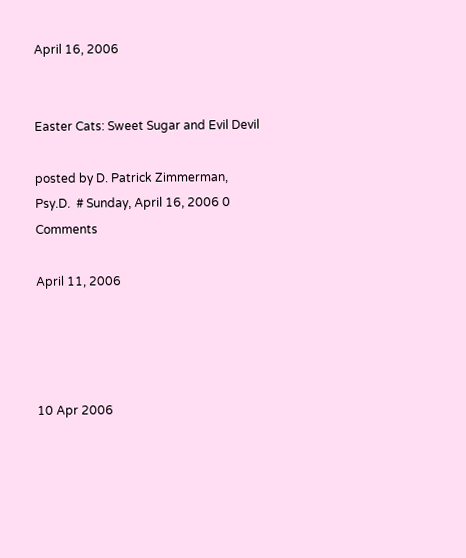April 16, 2006


Easter Cats: Sweet Sugar and Evil Devil

posted by D. Patrick Zimmerman, Psy.D.  # Sunday, April 16, 2006 0 Comments

April 11, 2006




10 Apr 2006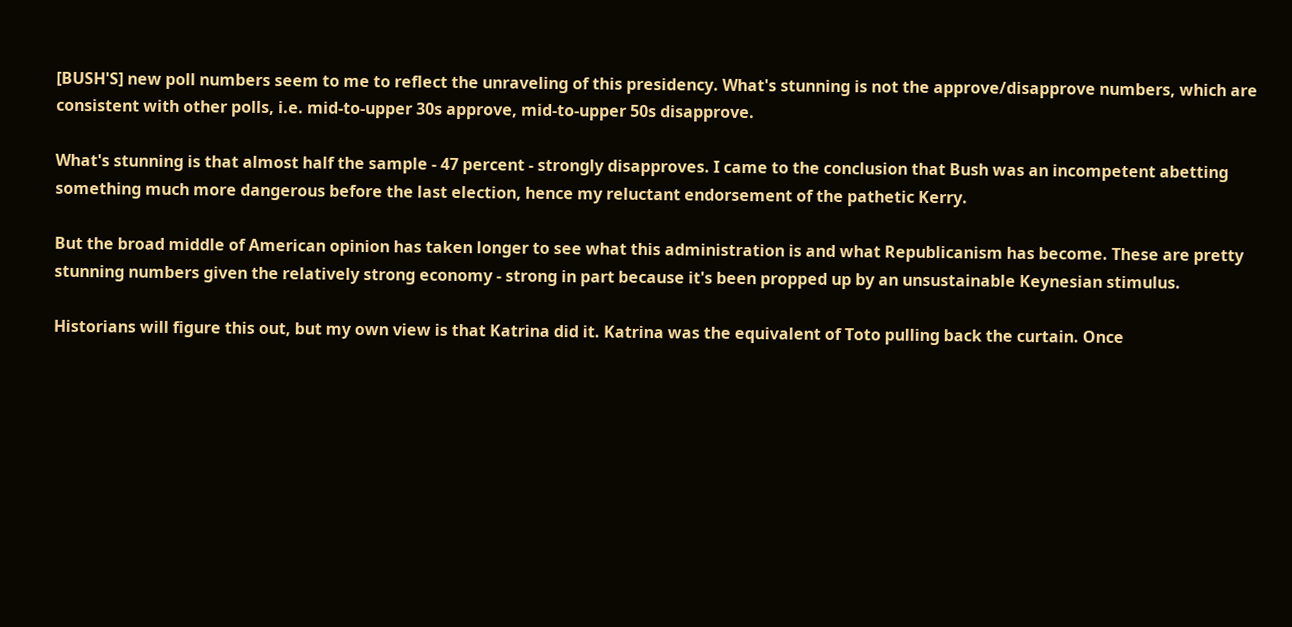[BUSH'S] new poll numbers seem to me to reflect the unraveling of this presidency. What's stunning is not the approve/disapprove numbers, which are consistent with other polls, i.e. mid-to-upper 30s approve, mid-to-upper 50s disapprove.

What's stunning is that almost half the sample - 47 percent - strongly disapproves. I came to the conclusion that Bush was an incompetent abetting something much more dangerous before the last election, hence my reluctant endorsement of the pathetic Kerry.

But the broad middle of American opinion has taken longer to see what this administration is and what Republicanism has become. These are pretty stunning numbers given the relatively strong economy - strong in part because it's been propped up by an unsustainable Keynesian stimulus.

Historians will figure this out, but my own view is that Katrina did it. Katrina was the equivalent of Toto pulling back the curtain. Once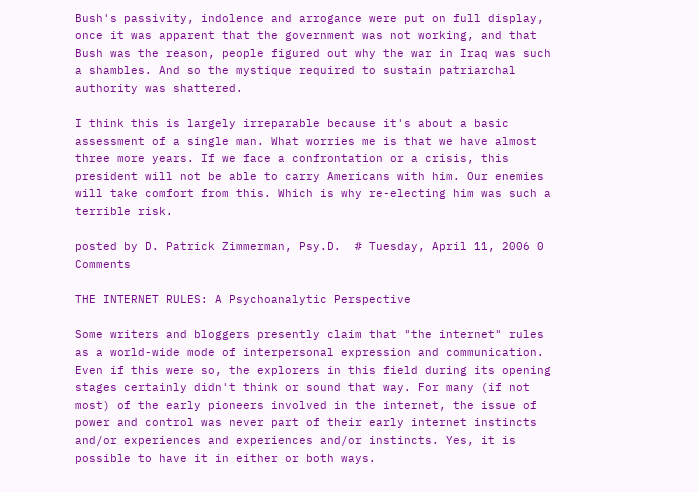Bush's passivity, indolence and arrogance were put on full display, once it was apparent that the government was not working, and that Bush was the reason, people figured out why the war in Iraq was such a shambles. And so the mystique required to sustain patriarchal authority was shattered.

I think this is largely irreparable because it's about a basic assessment of a single man. What worries me is that we have almost three more years. If we face a confrontation or a crisis, this president will not be able to carry Americans with him. Our enemies will take comfort from this. Which is why re-electing him was such a terrible risk.

posted by D. Patrick Zimmerman, Psy.D.  # Tuesday, April 11, 2006 0 Comments

THE INTERNET RULES: A Psychoanalytic Perspective

Some writers and bloggers presently claim that "the internet" rules as a world-wide mode of interpersonal expression and communication. Even if this were so, the explorers in this field during its opening stages certainly didn't think or sound that way. For many (if not most) of the early pioneers involved in the internet, the issue of power and control was never part of their early internet instincts and/or experiences and experiences and/or instincts. Yes, it is possible to have it in either or both ways.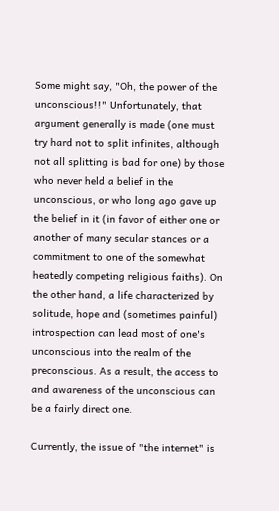Some might say, "Oh, the power of the unconscious!!" Unfortunately, that argument generally is made (one must try hard not to split infinites, although not all splitting is bad for one) by those who never held a belief in the unconscious, or who long ago gave up the belief in it (in favor of either one or another of many secular stances or a commitment to one of the somewhat heatedly competing religious faiths). On the other hand, a life characterized by solitude, hope and (sometimes painful) introspection can lead most of one's unconscious into the realm of the preconscious. As a result, the access to and awareness of the unconscious can be a fairly direct one.

Currently, the issue of "the internet" is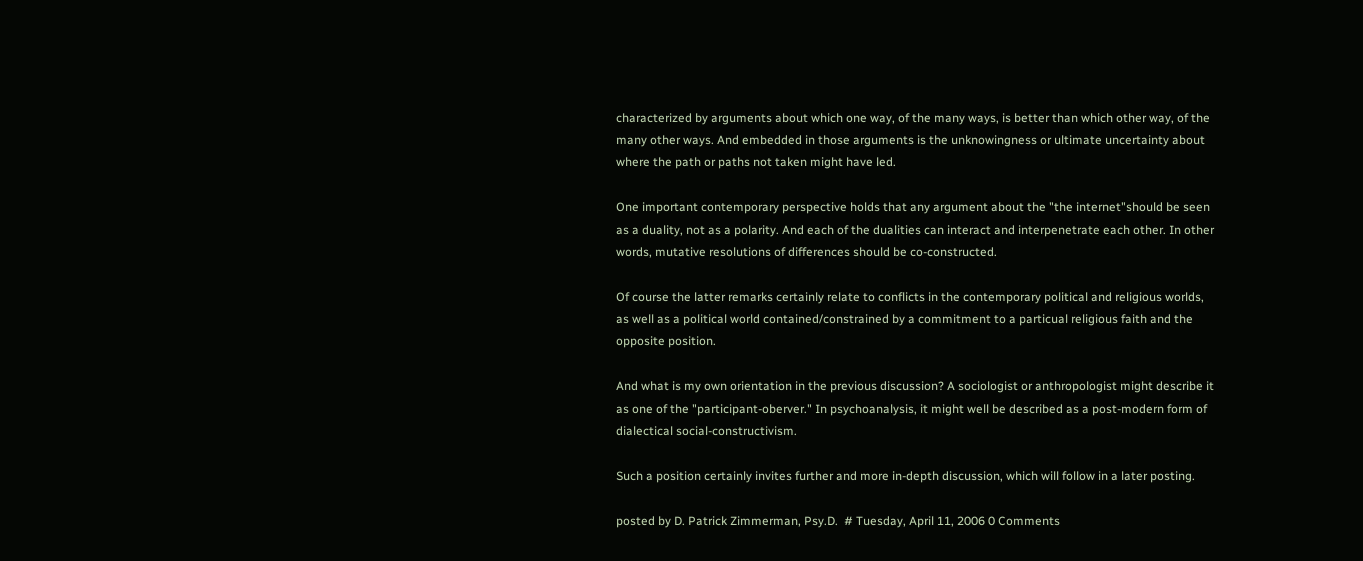characterized by arguments about which one way, of the many ways, is better than which other way, of the many other ways. And embedded in those arguments is the unknowingness or ultimate uncertainty about where the path or paths not taken might have led.

One important contemporary perspective holds that any argument about the "the internet"should be seen as a duality, not as a polarity. And each of the dualities can interact and interpenetrate each other. In other words, mutative resolutions of differences should be co-constructed.

Of course the latter remarks certainly relate to conflicts in the contemporary political and religious worlds, as well as a political world contained/constrained by a commitment to a particual religious faith and the opposite position.

And what is my own orientation in the previous discussion? A sociologist or anthropologist might describe it as one of the "participant-oberver." In psychoanalysis, it might well be described as a post-modern form of dialectical social-constructivism.

Such a position certainly invites further and more in-depth discussion, which will follow in a later posting.

posted by D. Patrick Zimmerman, Psy.D.  # Tuesday, April 11, 2006 0 Comments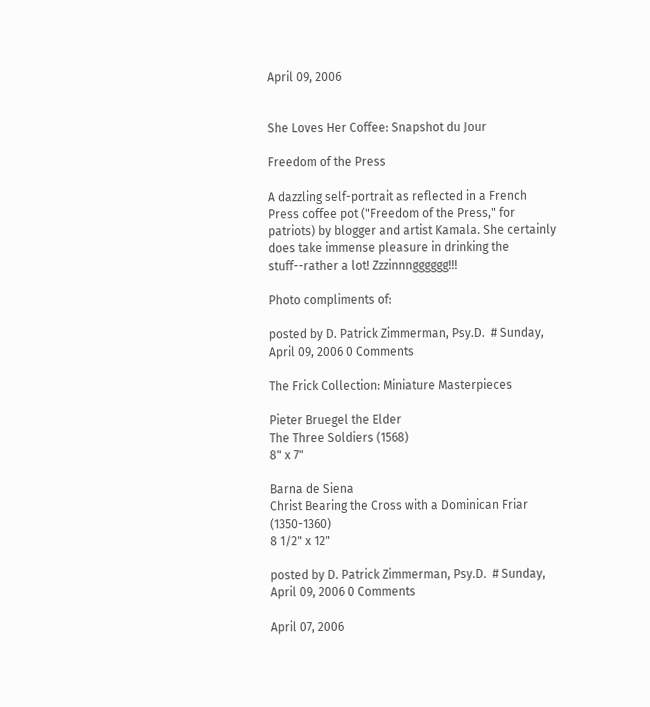April 09, 2006


She Loves Her Coffee: Snapshot du Jour

Freedom of the Press

A dazzling self-portrait as reflected in a French Press coffee pot ("Freedom of the Press," for patriots) by blogger and artist Kamala. She certainly does take immense pleasure in drinking the stuff--rather a lot! Zzzinnngggggg!!!

Photo compliments of:

posted by D. Patrick Zimmerman, Psy.D.  # Sunday, April 09, 2006 0 Comments

The Frick Collection: Miniature Masterpieces

Pieter Bruegel the Elder
The Three Soldiers (1568)
8" x 7"

Barna de Siena
Christ Bearing the Cross with a Dominican Friar (1350-1360)
8 1/2" x 12"

posted by D. Patrick Zimmerman, Psy.D.  # Sunday, April 09, 2006 0 Comments

April 07, 2006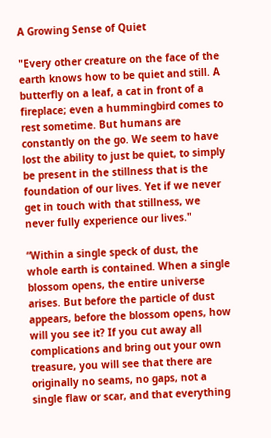A Growing Sense of Quiet

"Every other creature on the face of the earth knows how to be quiet and still. A butterfly on a leaf, a cat in front of a fireplace; even a hummingbird comes to rest sometime. But humans are constantly on the go. We seem to have lost the ability to just be quiet, to simply be present in the stillness that is the foundation of our lives. Yet if we never get in touch with that stillness, we never fully experience our lives."

“Within a single speck of dust, the whole earth is contained. When a single blossom opens, the entire universe arises. But before the particle of dust appears, before the blossom opens, how will you see it? If you cut away all complications and bring out your own treasure, you will see that there are originally no seams, no gaps, not a single flaw or scar, and that everything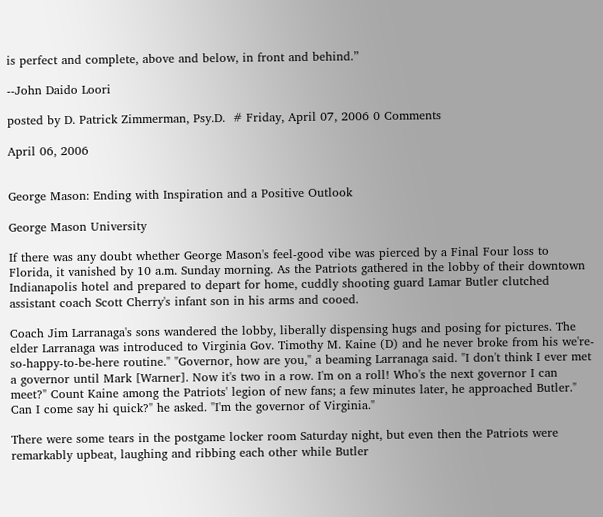is perfect and complete, above and below, in front and behind.”

--John Daido Loori

posted by D. Patrick Zimmerman, Psy.D.  # Friday, April 07, 2006 0 Comments

April 06, 2006


George Mason: Ending with Inspiration and a Positive Outlook

George Mason University

If there was any doubt whether George Mason's feel-good vibe was pierced by a Final Four loss to Florida, it vanished by 10 a.m. Sunday morning. As the Patriots gathered in the lobby of their downtown Indianapolis hotel and prepared to depart for home, cuddly shooting guard Lamar Butler clutched assistant coach Scott Cherry's infant son in his arms and cooed.

Coach Jim Larranaga's sons wandered the lobby, liberally dispensing hugs and posing for pictures. The elder Larranaga was introduced to Virginia Gov. Timothy M. Kaine (D) and he never broke from his we're-so-happy-to-be-here routine." "Governor, how are you," a beaming Larranaga said. "I don't think I ever met a governor until Mark [Warner]. Now it's two in a row. I'm on a roll! Who's the next governor I can meet?" Count Kaine among the Patriots' legion of new fans; a few minutes later, he approached Butler." Can I come say hi quick?" he asked. "I'm the governor of Virginia."

There were some tears in the postgame locker room Saturday night, but even then the Patriots were remarkably upbeat, laughing and ribbing each other while Butler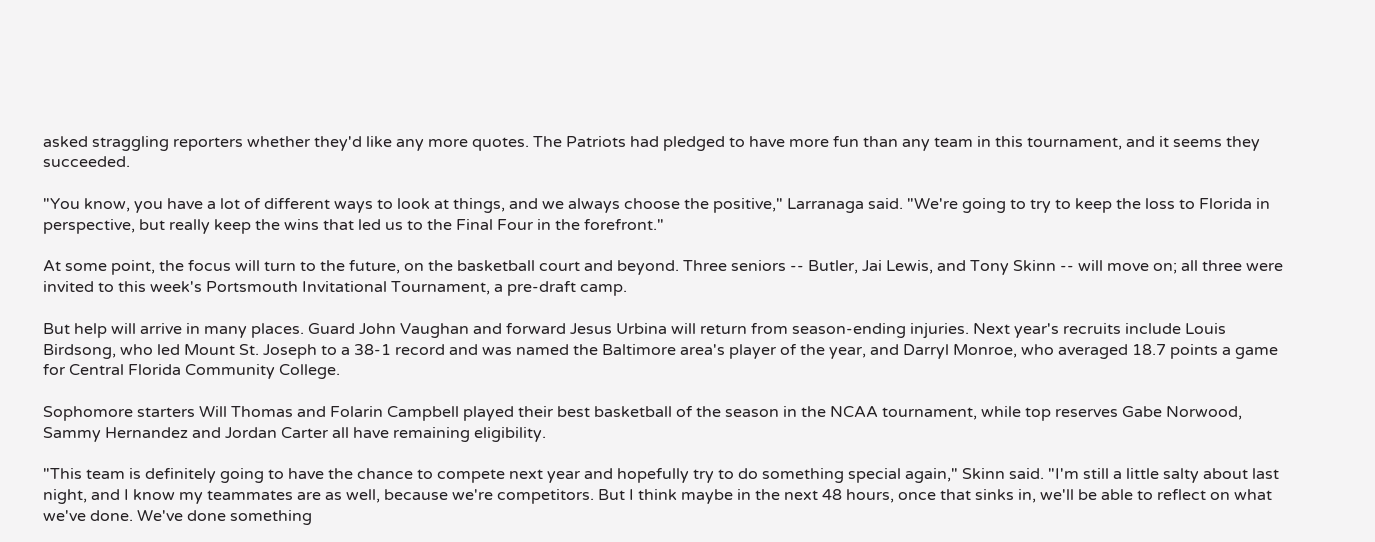asked straggling reporters whether they'd like any more quotes. The Patriots had pledged to have more fun than any team in this tournament, and it seems they succeeded.

"You know, you have a lot of different ways to look at things, and we always choose the positive," Larranaga said. "We're going to try to keep the loss to Florida in perspective, but really keep the wins that led us to the Final Four in the forefront."

At some point, the focus will turn to the future, on the basketball court and beyond. Three seniors -- Butler, Jai Lewis, and Tony Skinn -- will move on; all three were invited to this week's Portsmouth Invitational Tournament, a pre-draft camp.

But help will arrive in many places. Guard John Vaughan and forward Jesus Urbina will return from season-ending injuries. Next year's recruits include Louis Birdsong, who led Mount St. Joseph to a 38-1 record and was named the Baltimore area's player of the year, and Darryl Monroe, who averaged 18.7 points a game for Central Florida Community College.

Sophomore starters Will Thomas and Folarin Campbell played their best basketball of the season in the NCAA tournament, while top reserves Gabe Norwood, Sammy Hernandez and Jordan Carter all have remaining eligibility.

"This team is definitely going to have the chance to compete next year and hopefully try to do something special again," Skinn said. "I'm still a little salty about last night, and I know my teammates are as well, because we're competitors. But I think maybe in the next 48 hours, once that sinks in, we'll be able to reflect on what we've done. We've done something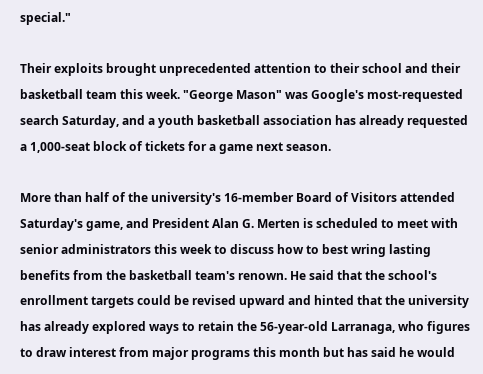special."

Their exploits brought unprecedented attention to their school and their basketball team this week. "George Mason" was Google's most-requested search Saturday, and a youth basketball association has already requested a 1,000-seat block of tickets for a game next season.

More than half of the university's 16-member Board of Visitors attended Saturday's game, and President Alan G. Merten is scheduled to meet with senior administrators this week to discuss how to best wring lasting benefits from the basketball team's renown. He said that the school's enrollment targets could be revised upward and hinted that the university has already explored ways to retain the 56-year-old Larranaga, who figures to draw interest from major programs this month but has said he would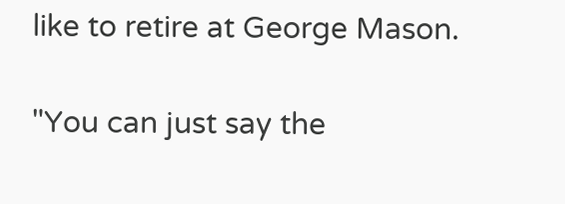like to retire at George Mason.

"You can just say the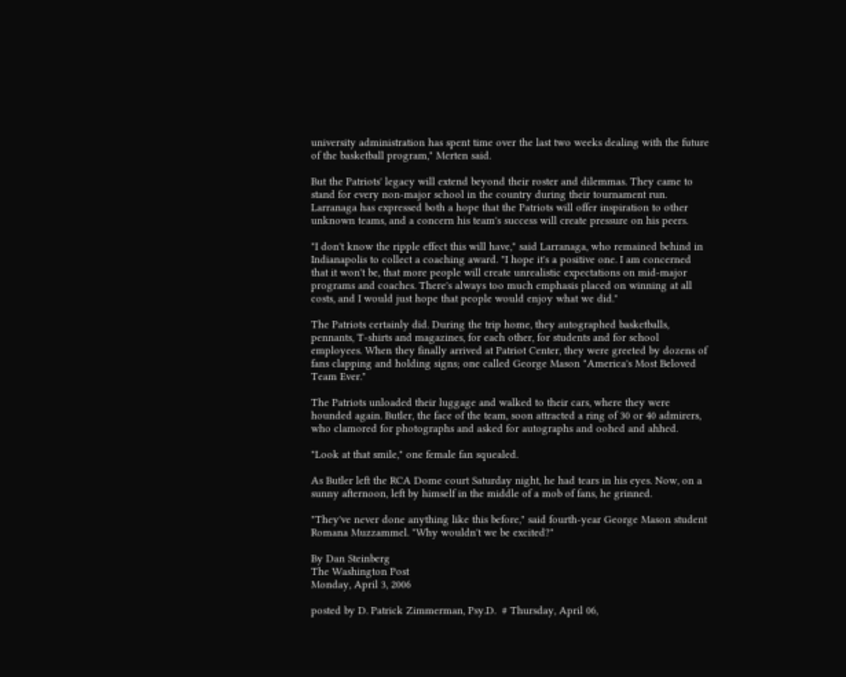university administration has spent time over the last two weeks dealing with the future of the basketball program," Merten said.

But the Patriots' legacy will extend beyond their roster and dilemmas. They came to stand for every non-major school in the country during their tournament run. Larranaga has expressed both a hope that the Patriots will offer inspiration to other unknown teams, and a concern his team's success will create pressure on his peers.

"I don't know the ripple effect this will have," said Larranaga, who remained behind in Indianapolis to collect a coaching award. "I hope it's a positive one. I am concerned that it won't be, that more people will create unrealistic expectations on mid-major programs and coaches. There's always too much emphasis placed on winning at all costs, and I would just hope that people would enjoy what we did."

The Patriots certainly did. During the trip home, they autographed basketballs, pennants, T-shirts and magazines, for each other, for students and for school employees. When they finally arrived at Patriot Center, they were greeted by dozens of fans clapping and holding signs; one called George Mason "America's Most Beloved Team Ever."

The Patriots unloaded their luggage and walked to their cars, where they were hounded again. Butler, the face of the team, soon attracted a ring of 30 or 40 admirers, who clamored for photographs and asked for autographs and oohed and ahhed.

"Look at that smile," one female fan squealed.

As Butler left the RCA Dome court Saturday night, he had tears in his eyes. Now, on a sunny afternoon, left by himself in the middle of a mob of fans, he grinned.

"They've never done anything like this before," said fourth-year George Mason student Romana Muzzammel. "Why wouldn't we be excited?"

By Dan Steinberg
The Washington Post
Monday, April 3, 2006

posted by D. Patrick Zimmerman, Psy.D.  # Thursday, April 06,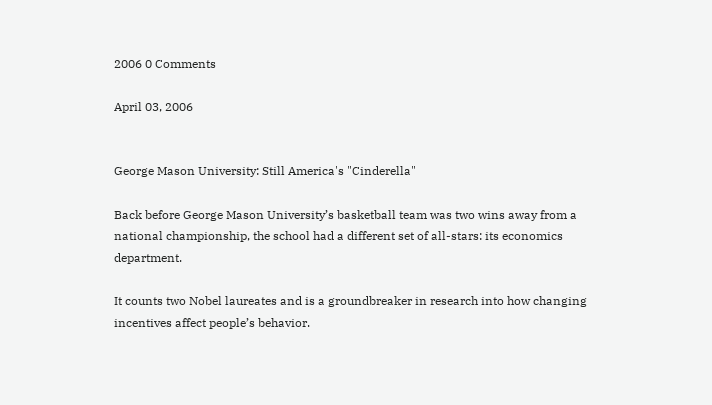2006 0 Comments

April 03, 2006


George Mason University: Still America's "Cinderella"

Back before George Mason University’s basketball team was two wins away from a national championship, the school had a different set of all-stars: its economics department.

It counts two Nobel laureates and is a groundbreaker in research into how changing incentives affect people’s behavior.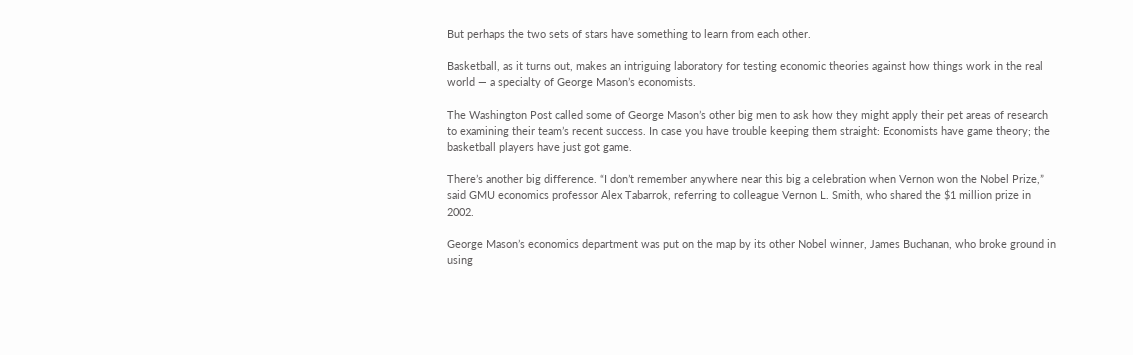But perhaps the two sets of stars have something to learn from each other.

Basketball, as it turns out, makes an intriguing laboratory for testing economic theories against how things work in the real world — a specialty of George Mason’s economists.

The Washington Post called some of George Mason’s other big men to ask how they might apply their pet areas of research to examining their team’s recent success. In case you have trouble keeping them straight: Economists have game theory; the basketball players have just got game.

There’s another big difference. “I don’t remember anywhere near this big a celebration when Vernon won the Nobel Prize,” said GMU economics professor Alex Tabarrok, referring to colleague Vernon L. Smith, who shared the $1 million prize in 2002.

George Mason’s economics department was put on the map by its other Nobel winner, James Buchanan, who broke ground in using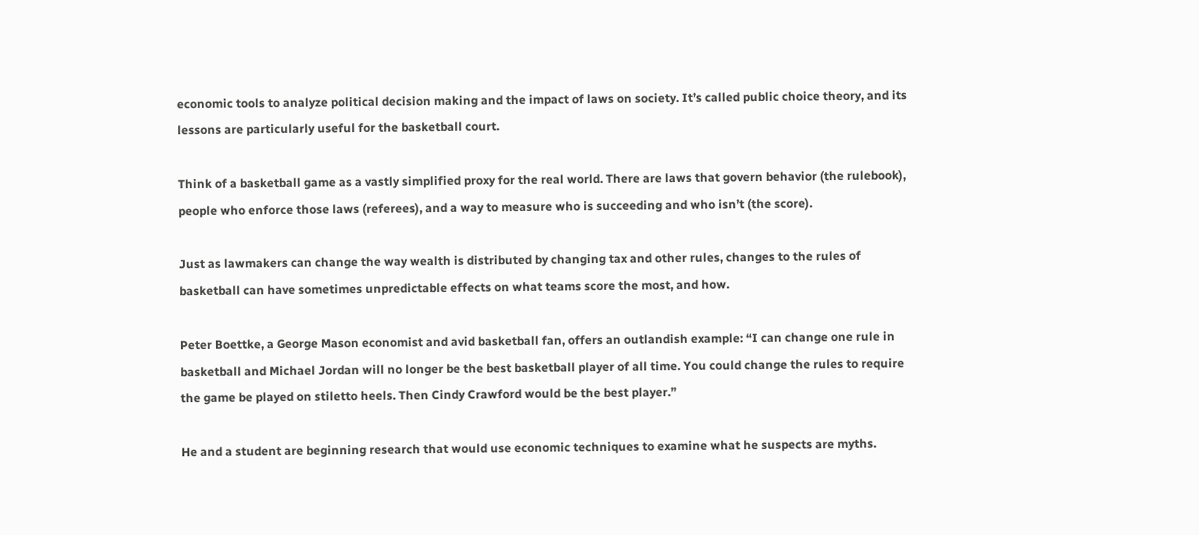economic tools to analyze political decision making and the impact of laws on society. It’s called public choice theory, and its lessons are particularly useful for the basketball court.

Think of a basketball game as a vastly simplified proxy for the real world. There are laws that govern behavior (the rulebook), people who enforce those laws (referees), and a way to measure who is succeeding and who isn’t (the score).

Just as lawmakers can change the way wealth is distributed by changing tax and other rules, changes to the rules of basketball can have sometimes unpredictable effects on what teams score the most, and how.

Peter Boettke, a George Mason economist and avid basketball fan, offers an outlandish example: “I can change one rule in basketball and Michael Jordan will no longer be the best basketball player of all time. You could change the rules to require the game be played on stiletto heels. Then Cindy Crawford would be the best player.”

He and a student are beginning research that would use economic techniques to examine what he suspects are myths.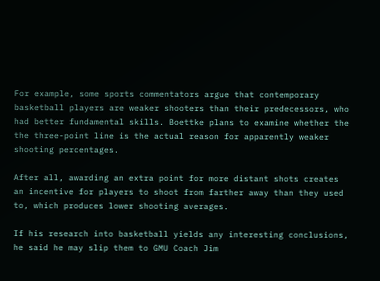For example, some sports commentators argue that contemporary basketball players are weaker shooters than their predecessors, who had better fundamental skills. Boettke plans to examine whether the the three-point line is the actual reason for apparently weaker shooting percentages.

After all, awarding an extra point for more distant shots creates an incentive for players to shoot from farther away than they used to, which produces lower shooting averages.

If his research into basketball yields any interesting conclusions, he said he may slip them to GMU Coach Jim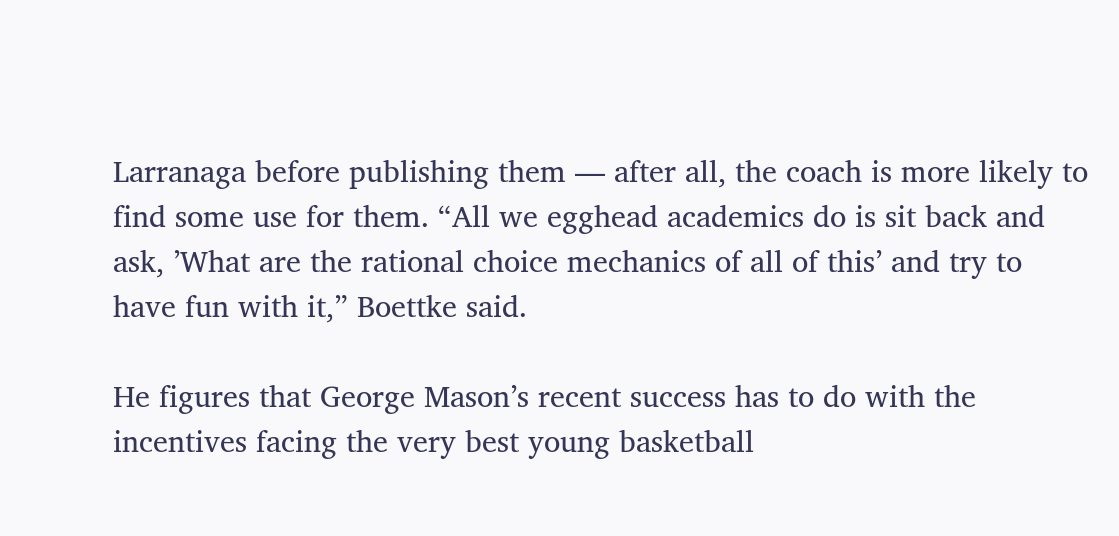Larranaga before publishing them — after all, the coach is more likely to find some use for them. “All we egghead academics do is sit back and ask, ’What are the rational choice mechanics of all of this’ and try to have fun with it,” Boettke said.

He figures that George Mason’s recent success has to do with the incentives facing the very best young basketball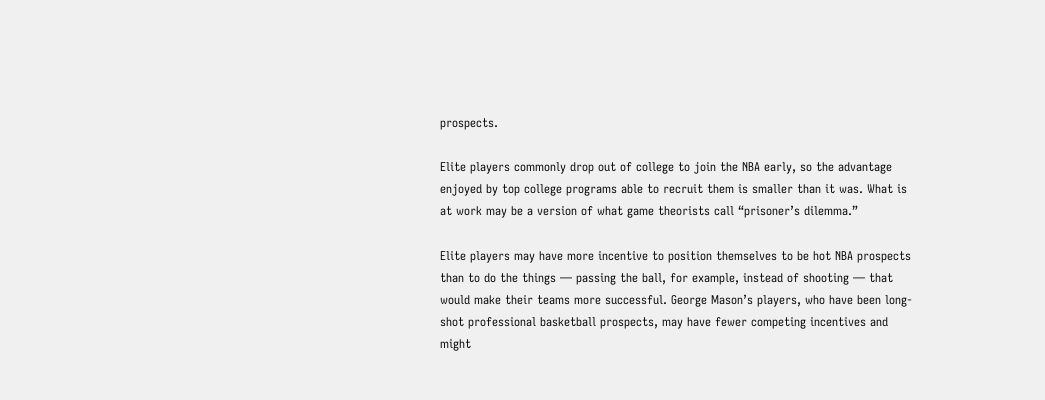prospects.

Elite players commonly drop out of college to join the NBA early, so the advantage enjoyed by top college programs able to recruit them is smaller than it was. What is at work may be a version of what game theorists call “prisoner’s dilemma.”

Elite players may have more incentive to position themselves to be hot NBA prospects than to do the things — passing the ball, for example, instead of shooting — that would make their teams more successful. George Mason’s players, who have been long-shot professional basketball prospects, may have fewer competing incentives and might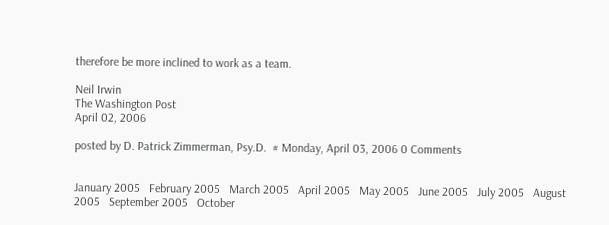therefore be more inclined to work as a team.

Neil Irwin
The Washington Post
April 02, 2006

posted by D. Patrick Zimmerman, Psy.D.  # Monday, April 03, 2006 0 Comments


January 2005   February 2005   March 2005   April 2005   May 2005   June 2005   July 2005   August 2005   September 2005   October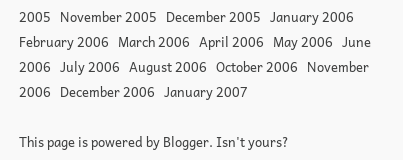2005   November 2005   December 2005   January 2006   February 2006   March 2006   April 2006   May 2006   June 2006   July 2006   August 2006   October 2006   November 2006   December 2006   January 2007

This page is powered by Blogger. Isn't yours?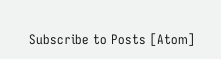Subscribe to Posts [Atom]